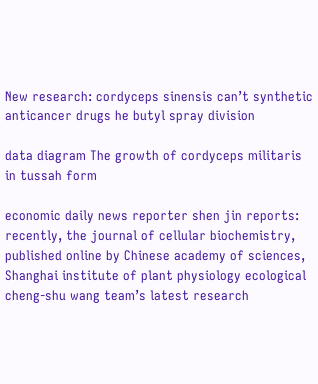New research: cordyceps sinensis can’t synthetic anticancer drugs he butyl spray division

data diagram The growth of cordyceps militaris in tussah form

economic daily news reporter shen jin reports: recently, the journal of cellular biochemistry, published online by Chinese academy of sciences, Shanghai institute of plant physiology ecological cheng-shu wang team’s latest research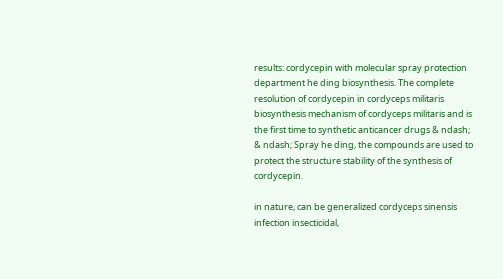results: cordycepin with molecular spray protection department he ding biosynthesis. The complete resolution of cordycepin in cordyceps militaris biosynthesis mechanism of cordyceps militaris and is the first time to synthetic anticancer drugs & ndash; & ndash; Spray he ding, the compounds are used to protect the structure stability of the synthesis of cordycepin.

in nature, can be generalized cordyceps sinensis infection insecticidal,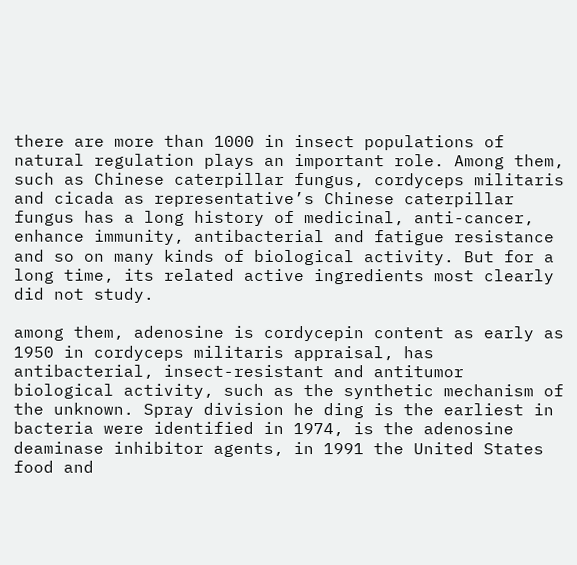there are more than 1000 in insect populations of natural regulation plays an important role. Among them, such as Chinese caterpillar fungus, cordyceps militaris and cicada as representative’s Chinese caterpillar fungus has a long history of medicinal, anti-cancer, enhance immunity, antibacterial and fatigue resistance and so on many kinds of biological activity. But for a long time, its related active ingredients most clearly did not study.

among them, adenosine is cordycepin content as early as 1950 in cordyceps militaris appraisal, has antibacterial, insect-resistant and antitumor biological activity, such as the synthetic mechanism of the unknown. Spray division he ding is the earliest in bacteria were identified in 1974, is the adenosine deaminase inhibitor agents, in 1991 the United States food and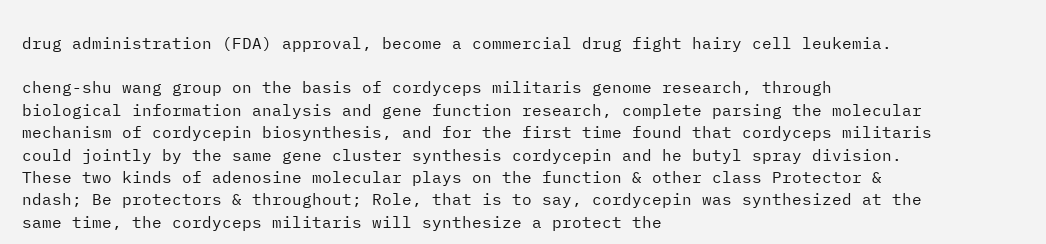drug administration (FDA) approval, become a commercial drug fight hairy cell leukemia.

cheng-shu wang group on the basis of cordyceps militaris genome research, through biological information analysis and gene function research, complete parsing the molecular mechanism of cordycepin biosynthesis, and for the first time found that cordyceps militaris could jointly by the same gene cluster synthesis cordycepin and he butyl spray division. These two kinds of adenosine molecular plays on the function & other class Protector & ndash; Be protectors & throughout; Role, that is to say, cordycepin was synthesized at the same time, the cordyceps militaris will synthesize a protect the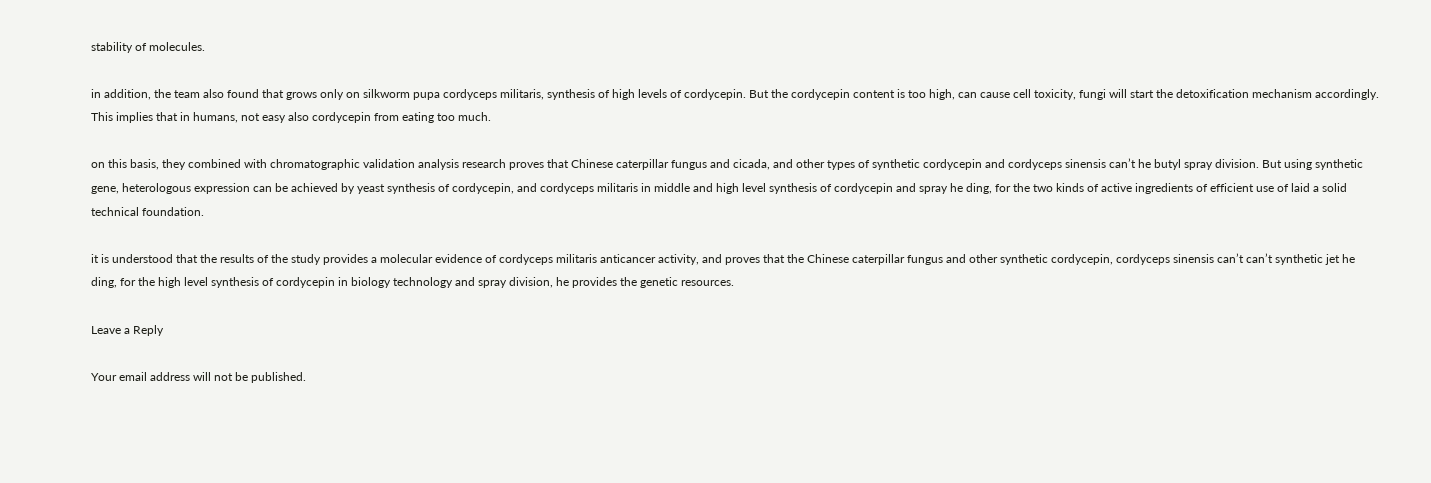stability of molecules.

in addition, the team also found that grows only on silkworm pupa cordyceps militaris, synthesis of high levels of cordycepin. But the cordycepin content is too high, can cause cell toxicity, fungi will start the detoxification mechanism accordingly. This implies that in humans, not easy also cordycepin from eating too much.

on this basis, they combined with chromatographic validation analysis research proves that Chinese caterpillar fungus and cicada, and other types of synthetic cordycepin and cordyceps sinensis can’t he butyl spray division. But using synthetic gene, heterologous expression can be achieved by yeast synthesis of cordycepin, and cordyceps militaris in middle and high level synthesis of cordycepin and spray he ding, for the two kinds of active ingredients of efficient use of laid a solid technical foundation.

it is understood that the results of the study provides a molecular evidence of cordyceps militaris anticancer activity, and proves that the Chinese caterpillar fungus and other synthetic cordycepin, cordyceps sinensis can’t can’t synthetic jet he ding, for the high level synthesis of cordycepin in biology technology and spray division, he provides the genetic resources.

Leave a Reply

Your email address will not be published.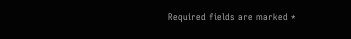Required fields are marked *